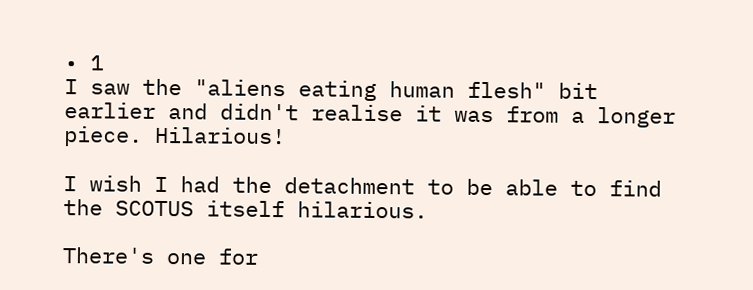• 1
I saw the "aliens eating human flesh" bit earlier and didn't realise it was from a longer piece. Hilarious!

I wish I had the detachment to be able to find the SCOTUS itself hilarious.

There's one for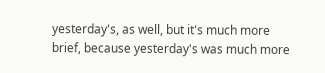yesterday's, as well, but it's much more brief, because yesterday's was much more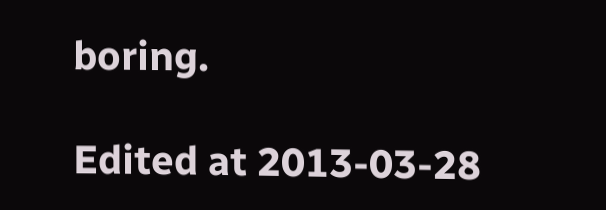boring.

Edited at 2013-03-28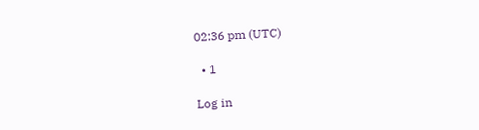02:36 pm (UTC)

  • 1

Log in